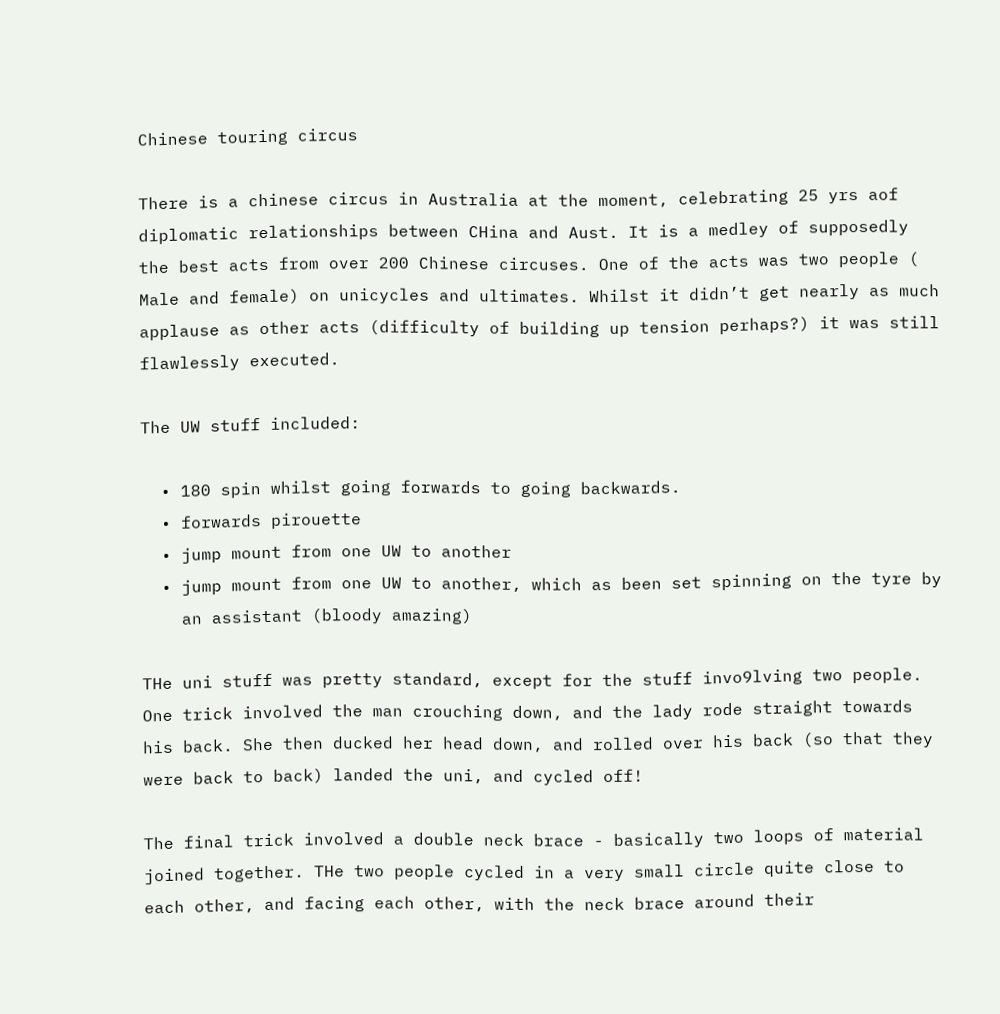Chinese touring circus

There is a chinese circus in Australia at the moment, celebrating 25 yrs aof
diplomatic relationships between CHina and Aust. It is a medley of supposedly
the best acts from over 200 Chinese circuses. One of the acts was two people (
Male and female) on unicycles and ultimates. Whilst it didn’t get nearly as much
applause as other acts (difficulty of building up tension perhaps?) it was still
flawlessly executed.

The UW stuff included:

  • 180 spin whilst going forwards to going backwards.
  • forwards pirouette
  • jump mount from one UW to another
  • jump mount from one UW to another, which as been set spinning on the tyre by
    an assistant (bloody amazing)

THe uni stuff was pretty standard, except for the stuff invo9lving two people.
One trick involved the man crouching down, and the lady rode straight towards
his back. She then ducked her head down, and rolled over his back (so that they
were back to back) landed the uni, and cycled off!

The final trick involved a double neck brace - basically two loops of material
joined together. THe two people cycled in a very small circle quite close to
each other, and facing each other, with the neck brace around their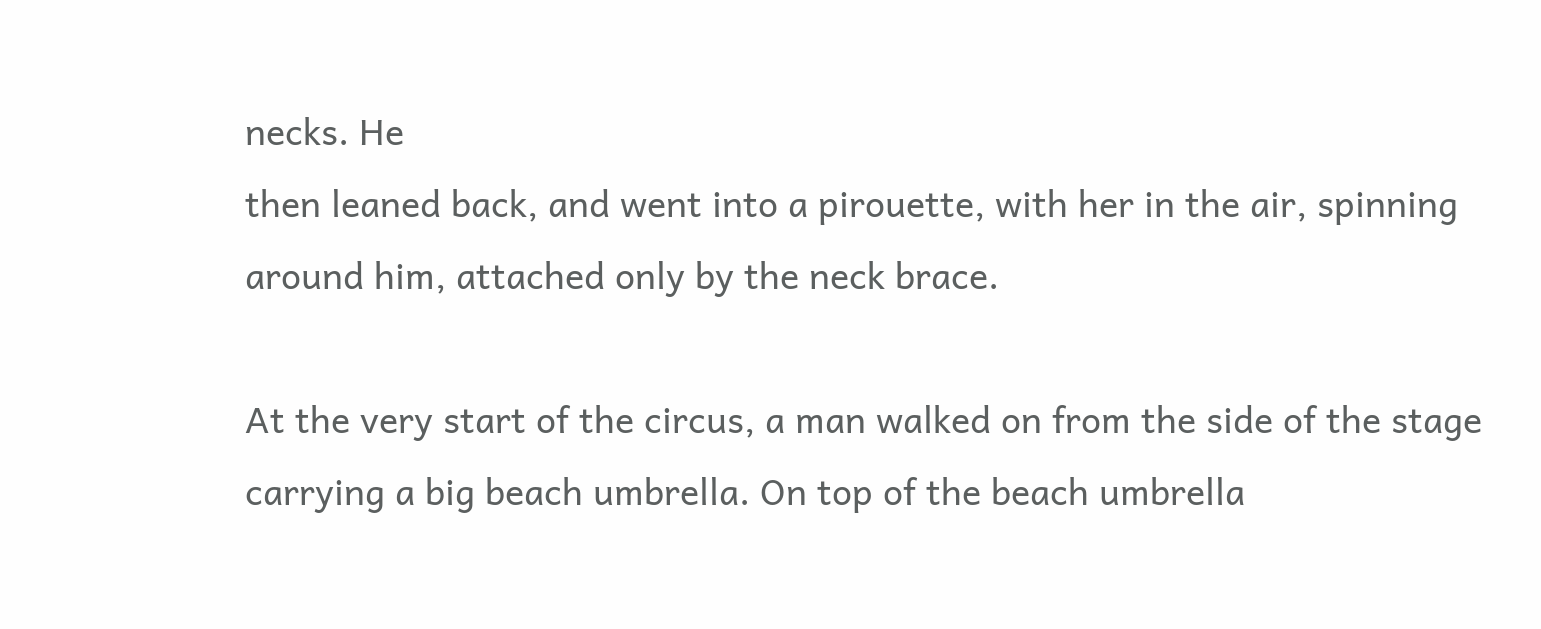necks. He
then leaned back, and went into a pirouette, with her in the air, spinning
around him, attached only by the neck brace.

At the very start of the circus, a man walked on from the side of the stage
carrying a big beach umbrella. On top of the beach umbrella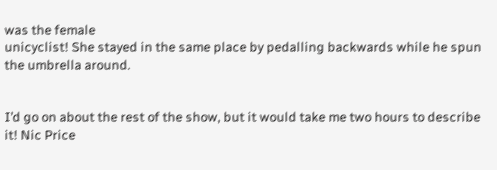was the female
unicyclist! She stayed in the same place by pedalling backwards while he spun
the umbrella around.


I’d go on about the rest of the show, but it would take me two hours to describe
it! Nic Price